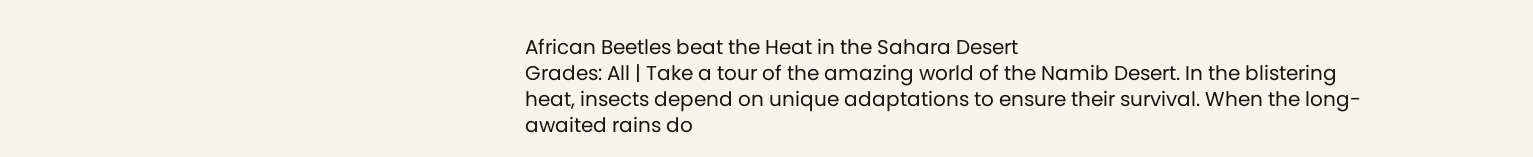African Beetles beat the Heat in the Sahara Desert
Grades: All | Take a tour of the amazing world of the Namib Desert. In the blistering heat, insects depend on unique adaptations to ensure their survival. When the long-awaited rains do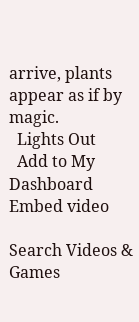arrive, plants appear as if by magic.
  Lights Out
  Add to My Dashboard
Embed video

Search Videos & Games